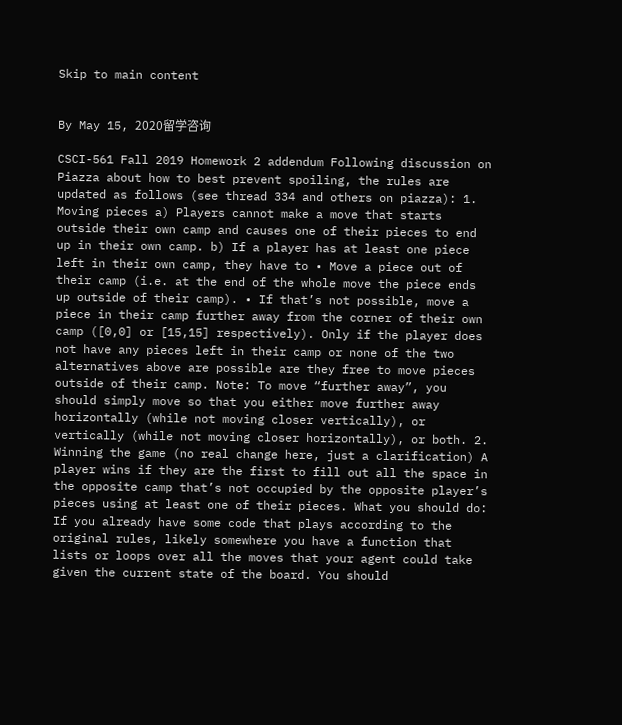Skip to main content


By May 15, 2020留学咨询

CSCI-561 Fall 2019 Homework 2 addendum Following discussion on Piazza about how to best prevent spoiling, the rules are updated as follows (see thread 334 and others on piazza): 1. Moving pieces a) Players cannot make a move that starts outside their own camp and causes one of their pieces to end up in their own camp. b) If a player has at least one piece left in their own camp, they have to • Move a piece out of their camp (i.e. at the end of the whole move the piece ends up outside of their camp). • If that’s not possible, move a piece in their camp further away from the corner of their own camp ([0,0] or [15,15] respectively). Only if the player does not have any pieces left in their camp or none of the two alternatives above are possible are they free to move pieces outside of their camp. Note: To move “further away”, you should simply move so that you either move further away horizontally (while not moving closer vertically), or vertically (while not moving closer horizontally), or both. 2. Winning the game (no real change here, just a clarification) A player wins if they are the first to fill out all the space in the opposite camp that’s not occupied by the opposite player’s pieces using at least one of their pieces. What you should do: If you already have some code that plays according to the original rules, likely somewhere you have a function that lists or loops over all the moves that your agent could take given the current state of the board. You should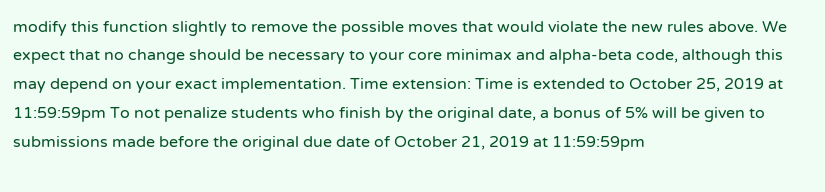modify this function slightly to remove the possible moves that would violate the new rules above. We expect that no change should be necessary to your core minimax and alpha-beta code, although this may depend on your exact implementation. Time extension: Time is extended to October 25, 2019 at 11:59:59pm To not penalize students who finish by the original date, a bonus of 5% will be given to submissions made before the original due date of October 21, 2019 at 11:59:59pm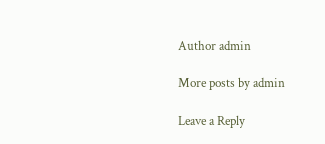Author admin

More posts by admin

Leave a Reply